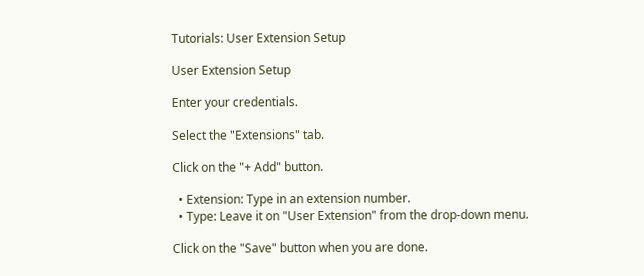Tutorials: User Extension Setup

User Extension Setup

Enter your credentials.

Select the "Extensions" tab.

Click on the "+ Add" button.

  • Extension: Type in an extension number.
  • Type: Leave it on "User Extension" from the drop-down menu.

Click on the "Save" button when you are done.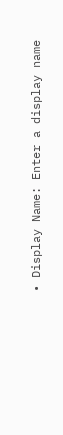• Display Name: Enter a display name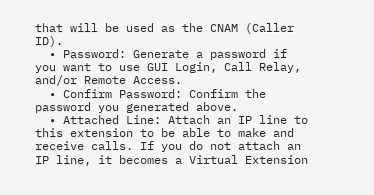that will be used as the CNAM (Caller ID).
  • Password: Generate a password if you want to use GUI Login, Call Relay, and/or Remote Access.
  • Confirm Password: Confirm the password you generated above.
  • Attached Line: Attach an IP line to this extension to be able to make and receive calls. If you do not attach an IP line, it becomes a Virtual Extension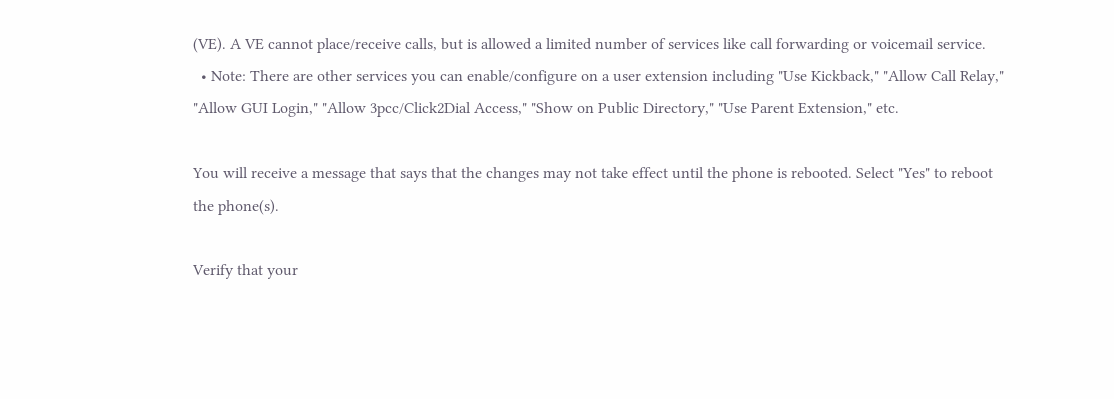(VE). A VE cannot place/receive calls, but is allowed a limited number of services like call forwarding or voicemail service.
  • Note: There are other services you can enable/configure on a user extension including "Use Kickback," "Allow Call Relay," "Allow GUI Login," "Allow 3pcc/Click2Dial Access," "Show on Public Directory," "Use Parent Extension," etc.

You will receive a message that says that the changes may not take effect until the phone is rebooted. Select "Yes" to reboot the phone(s).

Verify that your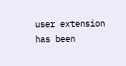user extension has been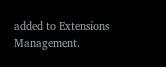added to Extensions Management.